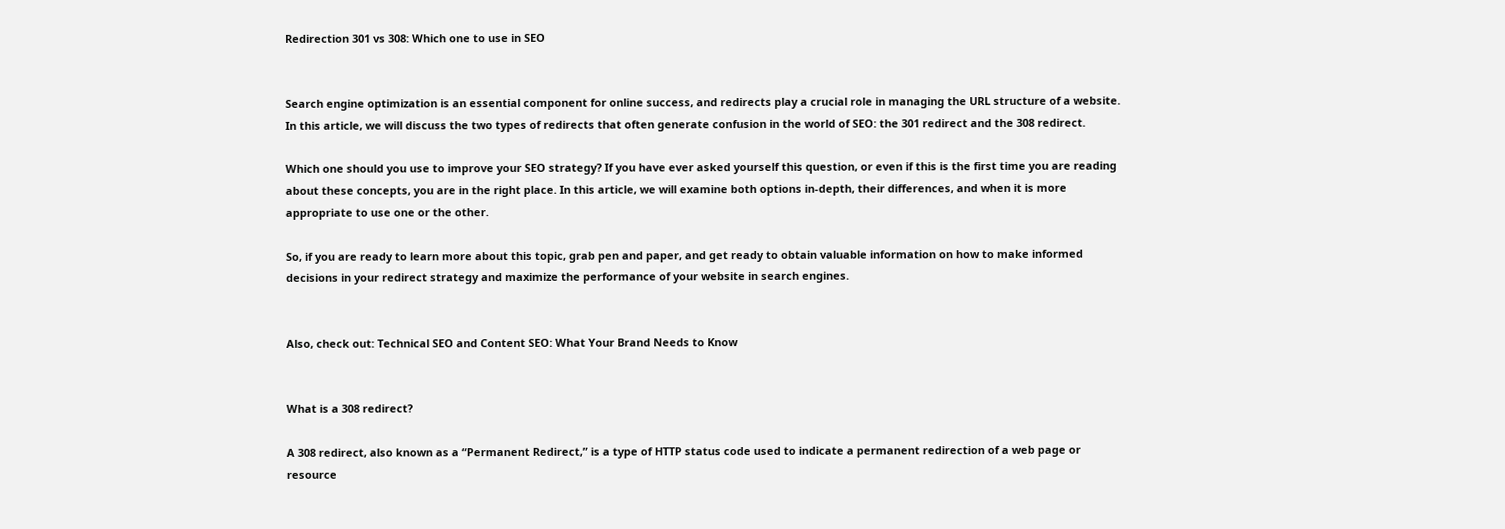Redirection 301 vs 308: Which one to use in SEO


Search engine optimization is an essential component for online success, and redirects play a crucial role in managing the URL structure of a website. In this article, we will discuss the two types of redirects that often generate confusion in the world of SEO: the 301 redirect and the 308 redirect.

Which one should you use to improve your SEO strategy? If you have ever asked yourself this question, or even if this is the first time you are reading about these concepts, you are in the right place. In this article, we will examine both options in-depth, their differences, and when it is more appropriate to use one or the other.

So, if you are ready to learn more about this topic, grab pen and paper, and get ready to obtain valuable information on how to make informed decisions in your redirect strategy and maximize the performance of your website in search engines.


Also, check out: Technical SEO and Content SEO: What Your Brand Needs to Know


What is a 308 redirect?

A 308 redirect, also known as a “Permanent Redirect,” is a type of HTTP status code used to indicate a permanent redirection of a web page or resource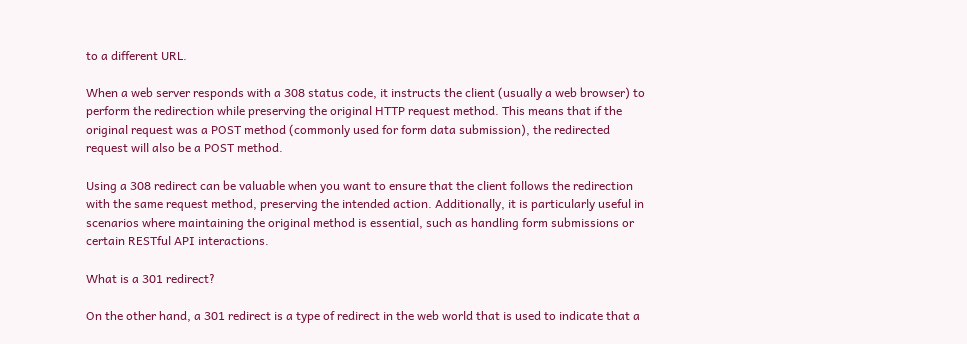to a different URL.

When a web server responds with a 308 status code, it instructs the client (usually a web browser) to perform the redirection while preserving the original HTTP request method. This means that if the original request was a POST method (commonly used for form data submission), the redirected request will also be a POST method.

Using a 308 redirect can be valuable when you want to ensure that the client follows the redirection with the same request method, preserving the intended action. Additionally, it is particularly useful in scenarios where maintaining the original method is essential, such as handling form submissions or certain RESTful API interactions.

What is a 301 redirect?

On the other hand, a 301 redirect is a type of redirect in the web world that is used to indicate that a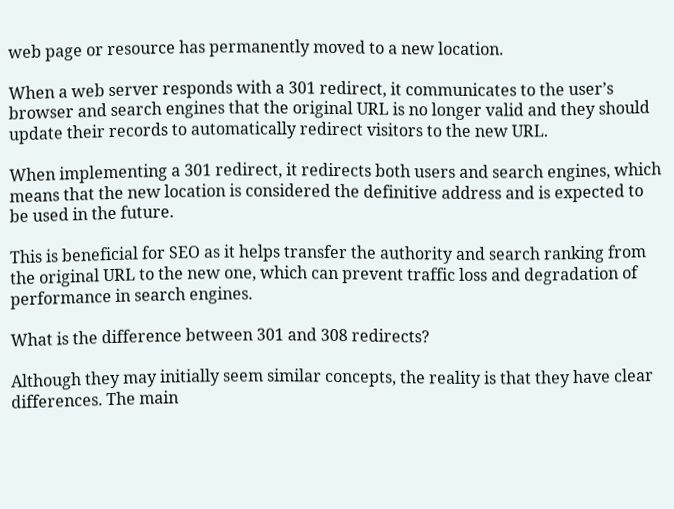web page or resource has permanently moved to a new location.

When a web server responds with a 301 redirect, it communicates to the user’s browser and search engines that the original URL is no longer valid and they should update their records to automatically redirect visitors to the new URL.

When implementing a 301 redirect, it redirects both users and search engines, which means that the new location is considered the definitive address and is expected to be used in the future.

This is beneficial for SEO as it helps transfer the authority and search ranking from the original URL to the new one, which can prevent traffic loss and degradation of performance in search engines.

What is the difference between 301 and 308 redirects?

Although they may initially seem similar concepts, the reality is that they have clear differences. The main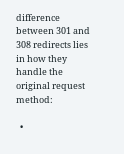difference between 301 and 308 redirects lies in how they handle the original request method:

  •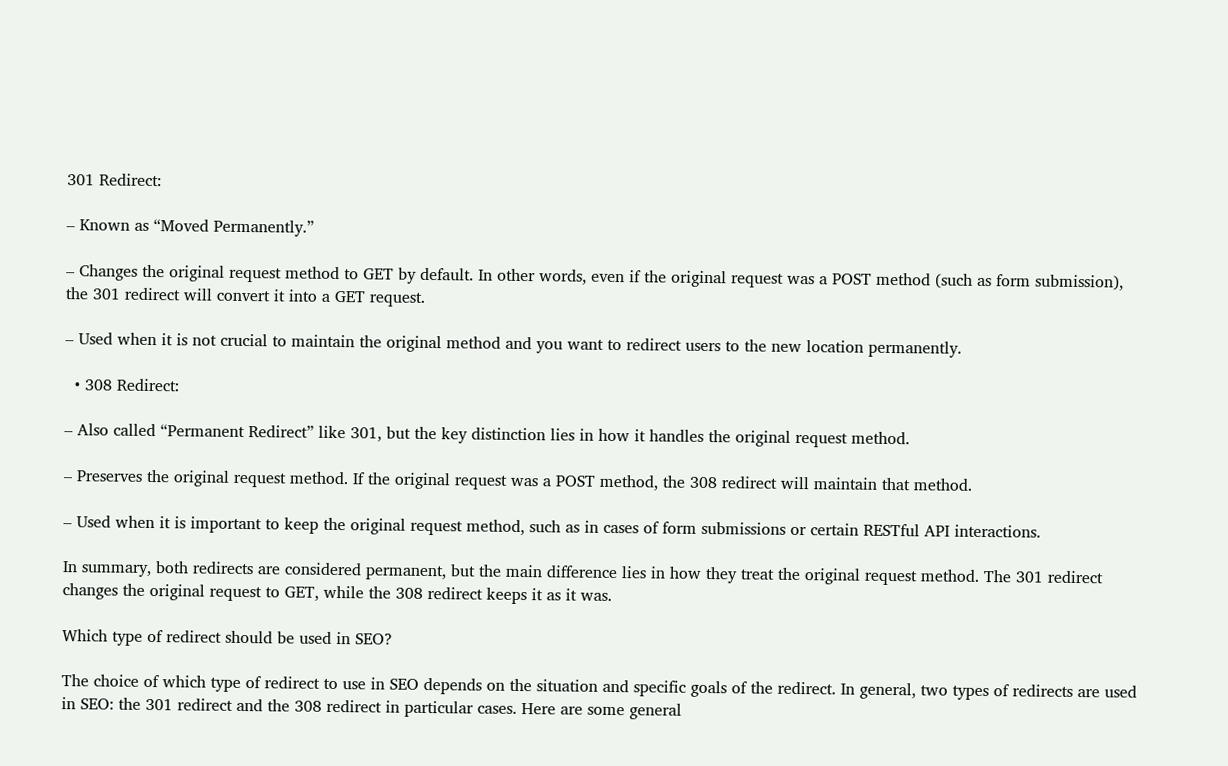301 Redirect:

– Known as “Moved Permanently.”

– Changes the original request method to GET by default. In other words, even if the original request was a POST method (such as form submission), the 301 redirect will convert it into a GET request.

– Used when it is not crucial to maintain the original method and you want to redirect users to the new location permanently.

  • 308 Redirect:

– Also called “Permanent Redirect” like 301, but the key distinction lies in how it handles the original request method.

– Preserves the original request method. If the original request was a POST method, the 308 redirect will maintain that method.

– Used when it is important to keep the original request method, such as in cases of form submissions or certain RESTful API interactions.

In summary, both redirects are considered permanent, but the main difference lies in how they treat the original request method. The 301 redirect changes the original request to GET, while the 308 redirect keeps it as it was.

Which type of redirect should be used in SEO?

The choice of which type of redirect to use in SEO depends on the situation and specific goals of the redirect. In general, two types of redirects are used in SEO: the 301 redirect and the 308 redirect in particular cases. Here are some general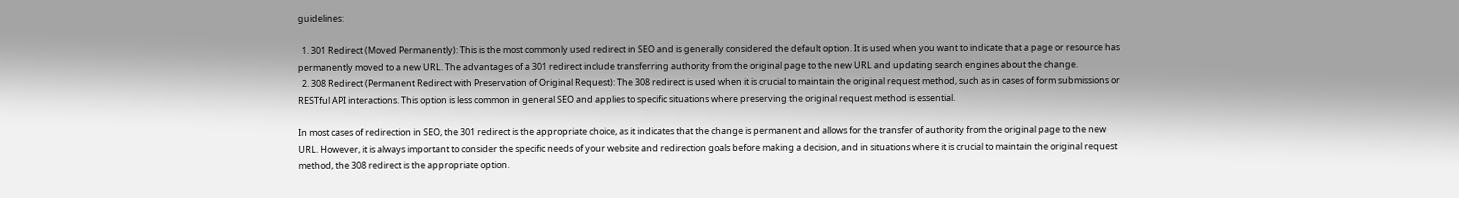guidelines:

  1. 301 Redirect (Moved Permanently): This is the most commonly used redirect in SEO and is generally considered the default option. It is used when you want to indicate that a page or resource has permanently moved to a new URL. The advantages of a 301 redirect include transferring authority from the original page to the new URL and updating search engines about the change.
  2. 308 Redirect (Permanent Redirect with Preservation of Original Request): The 308 redirect is used when it is crucial to maintain the original request method, such as in cases of form submissions or RESTful API interactions. This option is less common in general SEO and applies to specific situations where preserving the original request method is essential.

In most cases of redirection in SEO, the 301 redirect is the appropriate choice, as it indicates that the change is permanent and allows for the transfer of authority from the original page to the new URL. However, it is always important to consider the specific needs of your website and redirection goals before making a decision, and in situations where it is crucial to maintain the original request method, the 308 redirect is the appropriate option.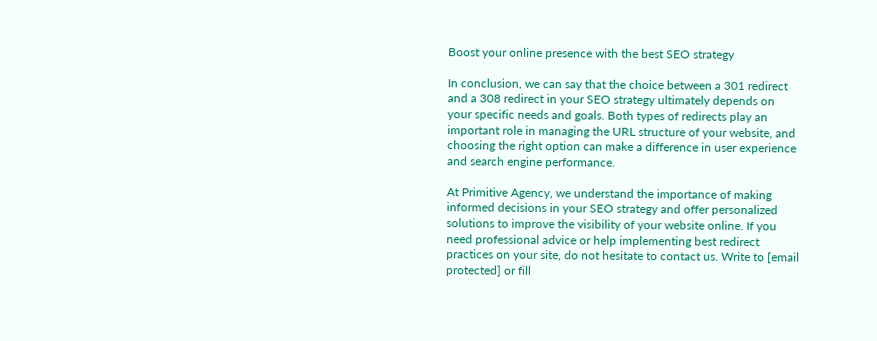Boost your online presence with the best SEO strategy

In conclusion, we can say that the choice between a 301 redirect and a 308 redirect in your SEO strategy ultimately depends on your specific needs and goals. Both types of redirects play an important role in managing the URL structure of your website, and choosing the right option can make a difference in user experience and search engine performance.

At Primitive Agency, we understand the importance of making informed decisions in your SEO strategy and offer personalized solutions to improve the visibility of your website online. If you need professional advice or help implementing best redirect practices on your site, do not hesitate to contact us. Write to [email protected] or fill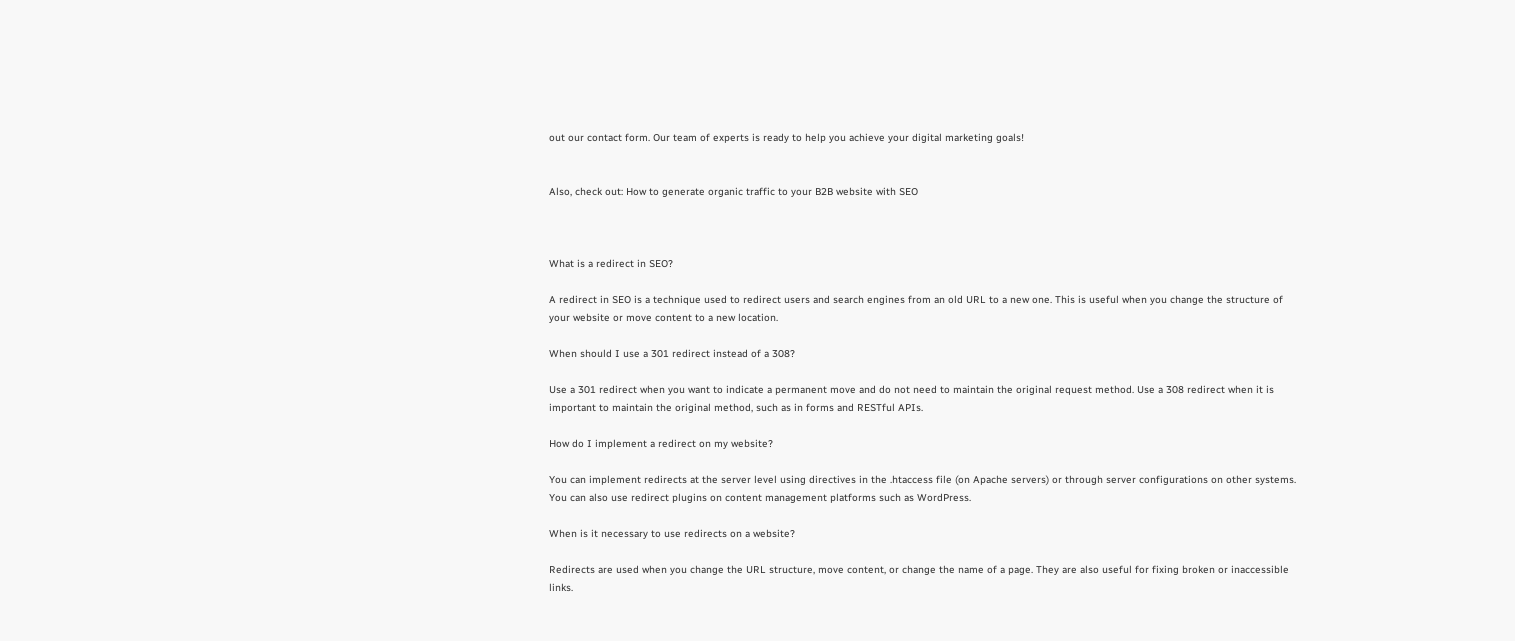out our contact form. Our team of experts is ready to help you achieve your digital marketing goals!


Also, check out: How to generate organic traffic to your B2B website with SEO



What is a redirect in SEO?

A redirect in SEO is a technique used to redirect users and search engines from an old URL to a new one. This is useful when you change the structure of your website or move content to a new location.

When should I use a 301 redirect instead of a 308?

Use a 301 redirect when you want to indicate a permanent move and do not need to maintain the original request method. Use a 308 redirect when it is important to maintain the original method, such as in forms and RESTful APIs.

How do I implement a redirect on my website?

You can implement redirects at the server level using directives in the .htaccess file (on Apache servers) or through server configurations on other systems. You can also use redirect plugins on content management platforms such as WordPress.

When is it necessary to use redirects on a website?

Redirects are used when you change the URL structure, move content, or change the name of a page. They are also useful for fixing broken or inaccessible links.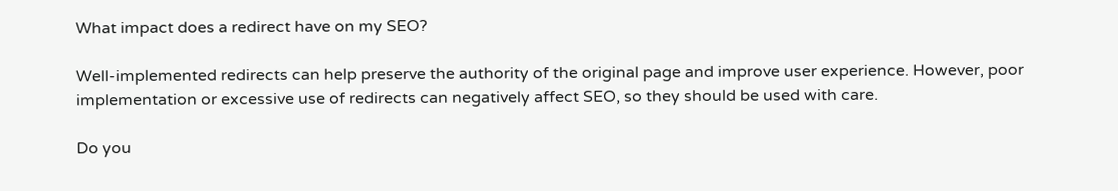What impact does a redirect have on my SEO?

Well-implemented redirects can help preserve the authority of the original page and improve user experience. However, poor implementation or excessive use of redirects can negatively affect SEO, so they should be used with care.

Do you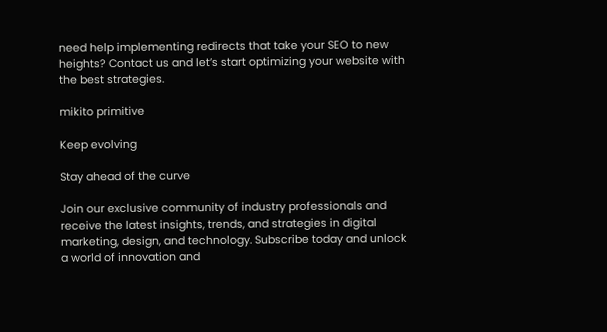need help implementing redirects that take your SEO to new heights? Contact us and let’s start optimizing your website with the best strategies.

mikito primitive

Keep evolving

Stay ahead of the curve

Join our exclusive community of industry professionals and receive the latest insights, trends, and strategies in digital marketing, design, and technology. Subscribe today and unlock a world of innovation and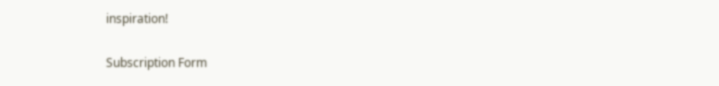inspiration!

Subscription Form